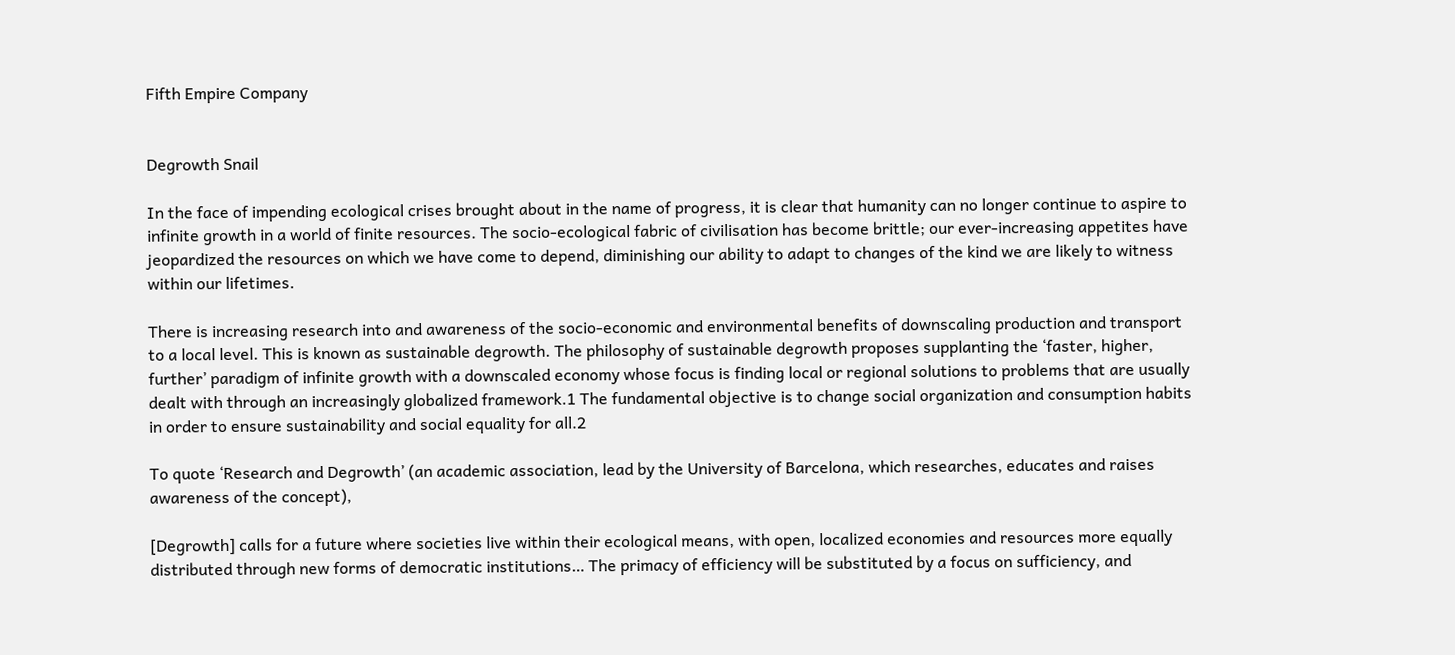Fifth Empire Company


Degrowth Snail

In the face of impending ecological crises brought about in the name of progress, it is clear that humanity can no longer continue to aspire to infinite growth in a world of finite resources. The socio-ecological fabric of civilisation has become brittle; our ever-increasing appetites have jeopardized the resources on which we have come to depend, diminishing our ability to adapt to changes of the kind we are likely to witness within our lifetimes.

There is increasing research into and awareness of the socio-economic and environmental benefits of downscaling production and transport to a local level. This is known as sustainable degrowth. The philosophy of sustainable degrowth proposes supplanting the ‘faster, higher, further’ paradigm of infinite growth with a downscaled economy whose focus is finding local or regional solutions to problems that are usually dealt with through an increasingly globalized framework.1 The fundamental objective is to change social organization and consumption habits in order to ensure sustainability and social equality for all.2

To quote ‘Research and Degrowth’ (an academic association, lead by the University of Barcelona, which researches, educates and raises awareness of the concept),

[Degrowth] calls for a future where societies live within their ecological means, with open, localized economies and resources more equally distributed through new forms of democratic institutions… The primacy of efficiency will be substituted by a focus on sufficiency, and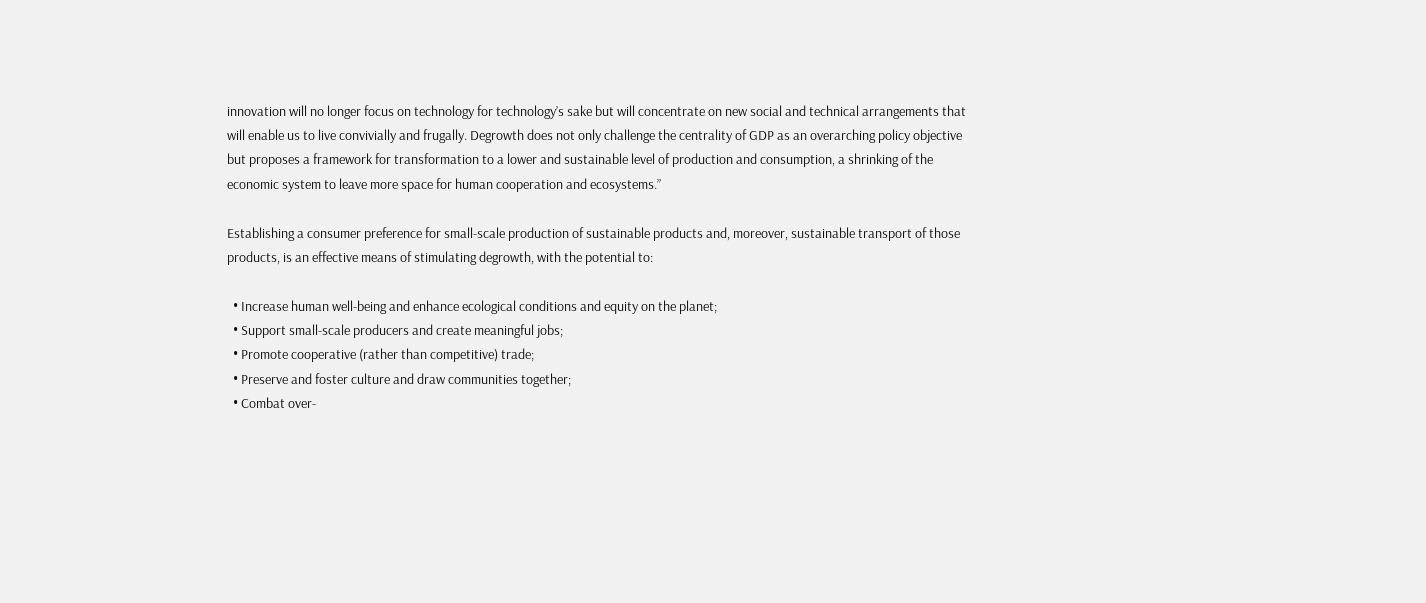innovation will no longer focus on technology for technology’s sake but will concentrate on new social and technical arrangements that will enable us to live convivially and frugally. Degrowth does not only challenge the centrality of GDP as an overarching policy objective but proposes a framework for transformation to a lower and sustainable level of production and consumption, a shrinking of the economic system to leave more space for human cooperation and ecosystems.”

Establishing a consumer preference for small-scale production of sustainable products and, moreover, sustainable transport of those products, is an effective means of stimulating degrowth, with the potential to:

  • Increase human well-being and enhance ecological conditions and equity on the planet;
  • Support small-scale producers and create meaningful jobs;
  • Promote cooperative (rather than competitive) trade;
  • Preserve and foster culture and draw communities together;
  • Combat over-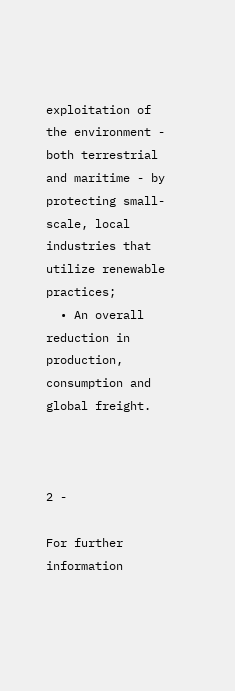exploitation of the environment - both terrestrial and maritime - by protecting small-scale, local industries that utilize renewable practices;
  • An overall reduction in production, consumption and global freight.



2 -

For further information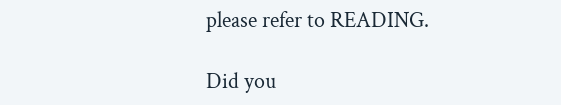please refer to READING.

Did you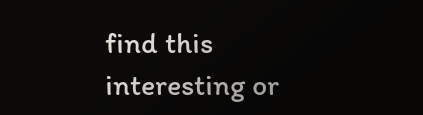find this interesting or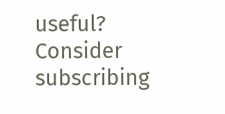useful?
Consider subscribing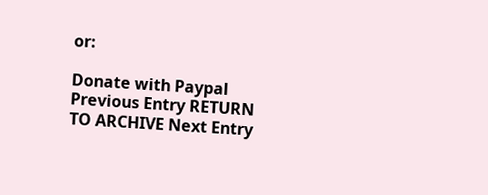or:

Donate with Paypal
Previous Entry RETURN TO ARCHIVE Next Entry